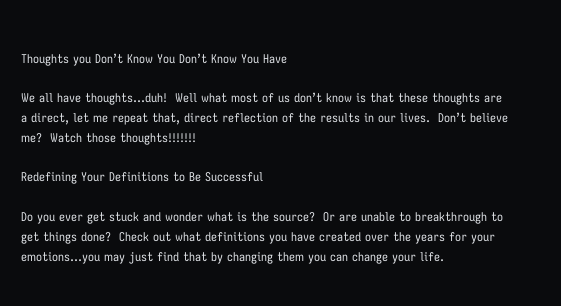Thoughts you Don’t Know You Don’t Know You Have

We all have thoughts…duh!  Well what most of us don’t know is that these thoughts are a direct, let me repeat that, direct reflection of the results in our lives.  Don’t believe me?  Watch those thoughts!!!!!!!

Redefining Your Definitions to Be Successful

Do you ever get stuck and wonder what is the source?  Or are unable to breakthrough to get things done?  Check out what definitions you have created over the years for your emotions…you may just find that by changing them you can change your life.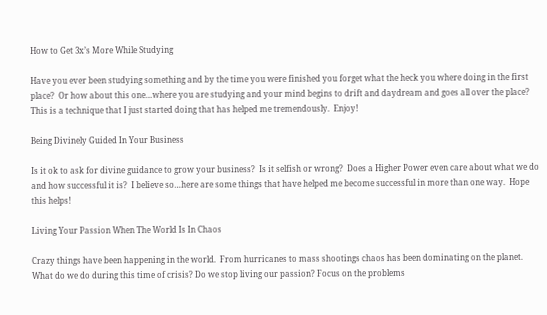How to Get 3x’s More While Studying

Have you ever been studying something and by the time you were finished you forget what the heck you where doing in the first place?  Or how about this one…where you are studying and your mind begins to drift and daydream and goes all over the place?  This is a technique that I just started doing that has helped me tremendously.  Enjoy!

Being Divinely Guided In Your Business

Is it ok to ask for divine guidance to grow your business?  Is it selfish or wrong?  Does a Higher Power even care about what we do and how successful it is?  I believe so…here are some things that have helped me become successful in more than one way.  Hope this helps!

Living Your Passion When The World Is In Chaos

Crazy things have been happening in the world.  From hurricanes to mass shootings chaos has been dominating on the planet.  What do we do during this time of crisis? Do we stop living our passion? Focus on the problems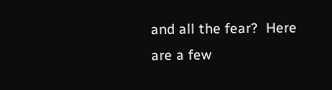and all the fear?  Here are a few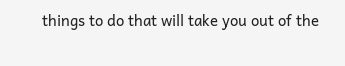things to do that will take you out of the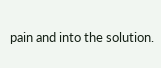pain and into the solution.